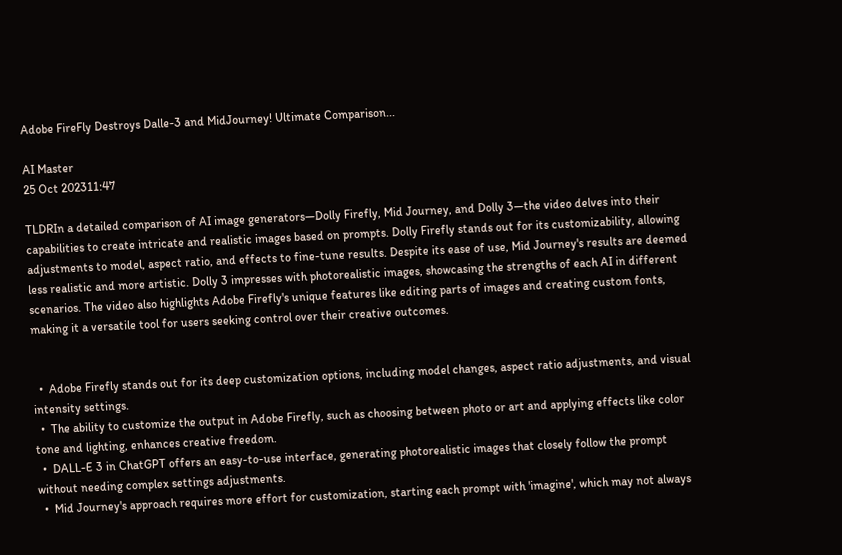Adobe FireFly Destroys Dalle-3 and MidJourney! Ultimate Comparison...

AI Master
25 Oct 202311:47

TLDRIn a detailed comparison of AI image generators—Dolly Firefly, Mid Journey, and Dolly 3—the video delves into their capabilities to create intricate and realistic images based on prompts. Dolly Firefly stands out for its customizability, allowing adjustments to model, aspect ratio, and effects to fine-tune results. Despite its ease of use, Mid Journey's results are deemed less realistic and more artistic. Dolly 3 impresses with photorealistic images, showcasing the strengths of each AI in different scenarios. The video also highlights Adobe Firefly's unique features like editing parts of images and creating custom fonts, making it a versatile tool for users seeking control over their creative outcomes.


  •  Adobe Firefly stands out for its deep customization options, including model changes, aspect ratio adjustments, and visual intensity settings.
  •  The ability to customize the output in Adobe Firefly, such as choosing between photo or art and applying effects like color tone and lighting, enhances creative freedom.
  •  DALL-E 3 in ChatGPT offers an easy-to-use interface, generating photorealistic images that closely follow the prompt without needing complex settings adjustments.
  •  Mid Journey's approach requires more effort for customization, starting each prompt with 'imagine', which may not always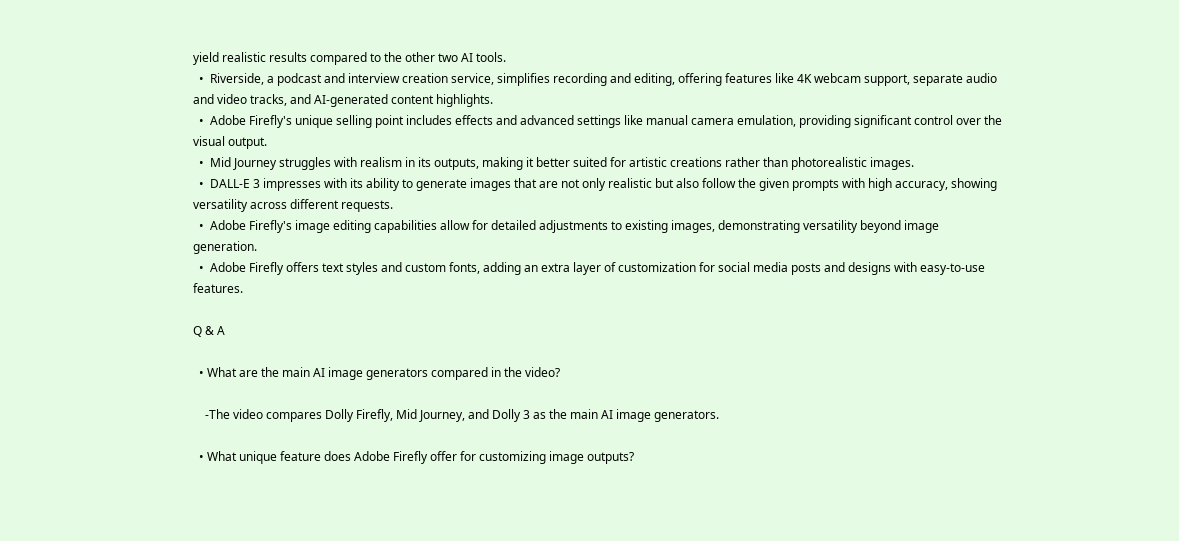yield realistic results compared to the other two AI tools.
  •  Riverside, a podcast and interview creation service, simplifies recording and editing, offering features like 4K webcam support, separate audio and video tracks, and AI-generated content highlights.
  •  Adobe Firefly's unique selling point includes effects and advanced settings like manual camera emulation, providing significant control over the visual output.
  •  Mid Journey struggles with realism in its outputs, making it better suited for artistic creations rather than photorealistic images.
  •  DALL-E 3 impresses with its ability to generate images that are not only realistic but also follow the given prompts with high accuracy, showing versatility across different requests.
  •  Adobe Firefly's image editing capabilities allow for detailed adjustments to existing images, demonstrating versatility beyond image generation.
  •  Adobe Firefly offers text styles and custom fonts, adding an extra layer of customization for social media posts and designs with easy-to-use features.

Q & A

  • What are the main AI image generators compared in the video?

    -The video compares Dolly Firefly, Mid Journey, and Dolly 3 as the main AI image generators.

  • What unique feature does Adobe Firefly offer for customizing image outputs?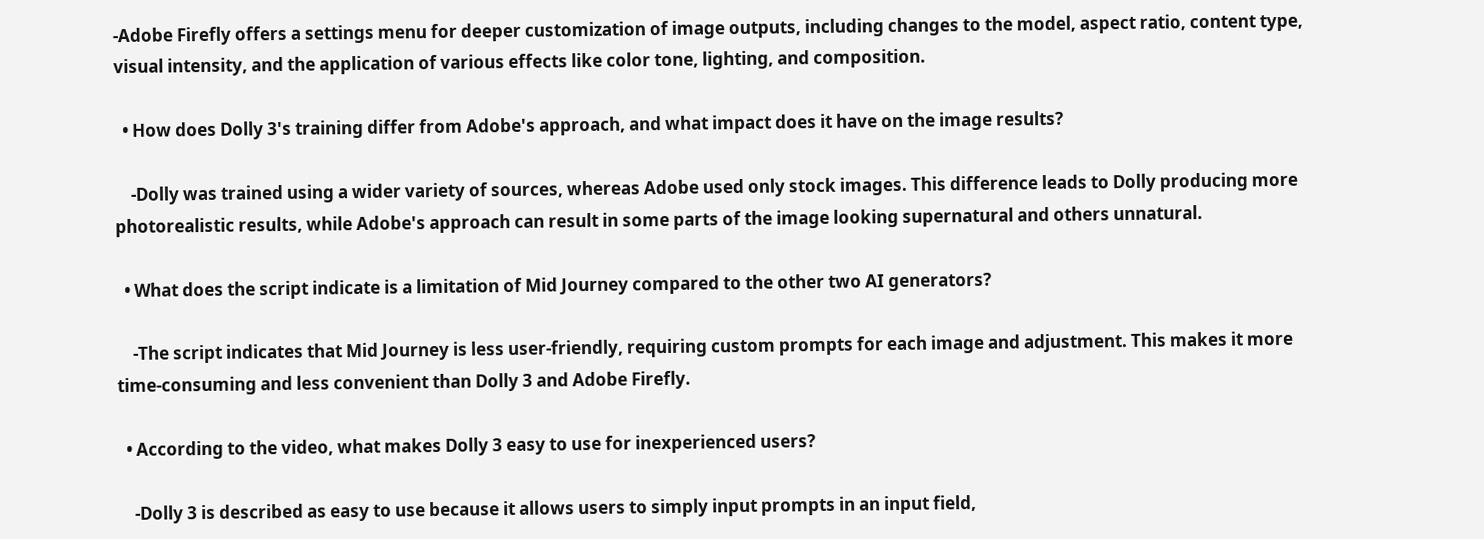-Adobe Firefly offers a settings menu for deeper customization of image outputs, including changes to the model, aspect ratio, content type, visual intensity, and the application of various effects like color tone, lighting, and composition.

  • How does Dolly 3's training differ from Adobe's approach, and what impact does it have on the image results?

    -Dolly was trained using a wider variety of sources, whereas Adobe used only stock images. This difference leads to Dolly producing more photorealistic results, while Adobe's approach can result in some parts of the image looking supernatural and others unnatural.

  • What does the script indicate is a limitation of Mid Journey compared to the other two AI generators?

    -The script indicates that Mid Journey is less user-friendly, requiring custom prompts for each image and adjustment. This makes it more time-consuming and less convenient than Dolly 3 and Adobe Firefly.

  • According to the video, what makes Dolly 3 easy to use for inexperienced users?

    -Dolly 3 is described as easy to use because it allows users to simply input prompts in an input field,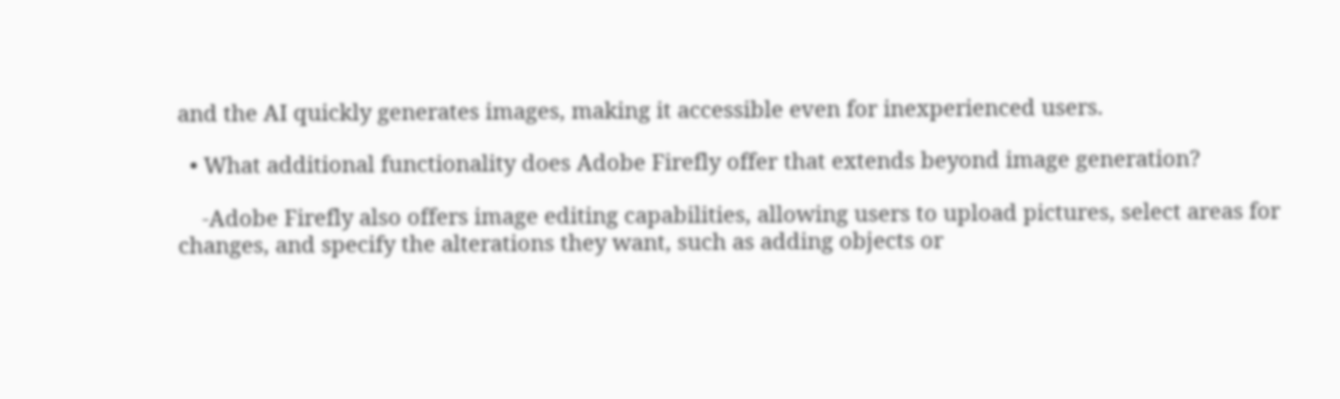and the AI quickly generates images, making it accessible even for inexperienced users.

  • What additional functionality does Adobe Firefly offer that extends beyond image generation?

    -Adobe Firefly also offers image editing capabilities, allowing users to upload pictures, select areas for changes, and specify the alterations they want, such as adding objects or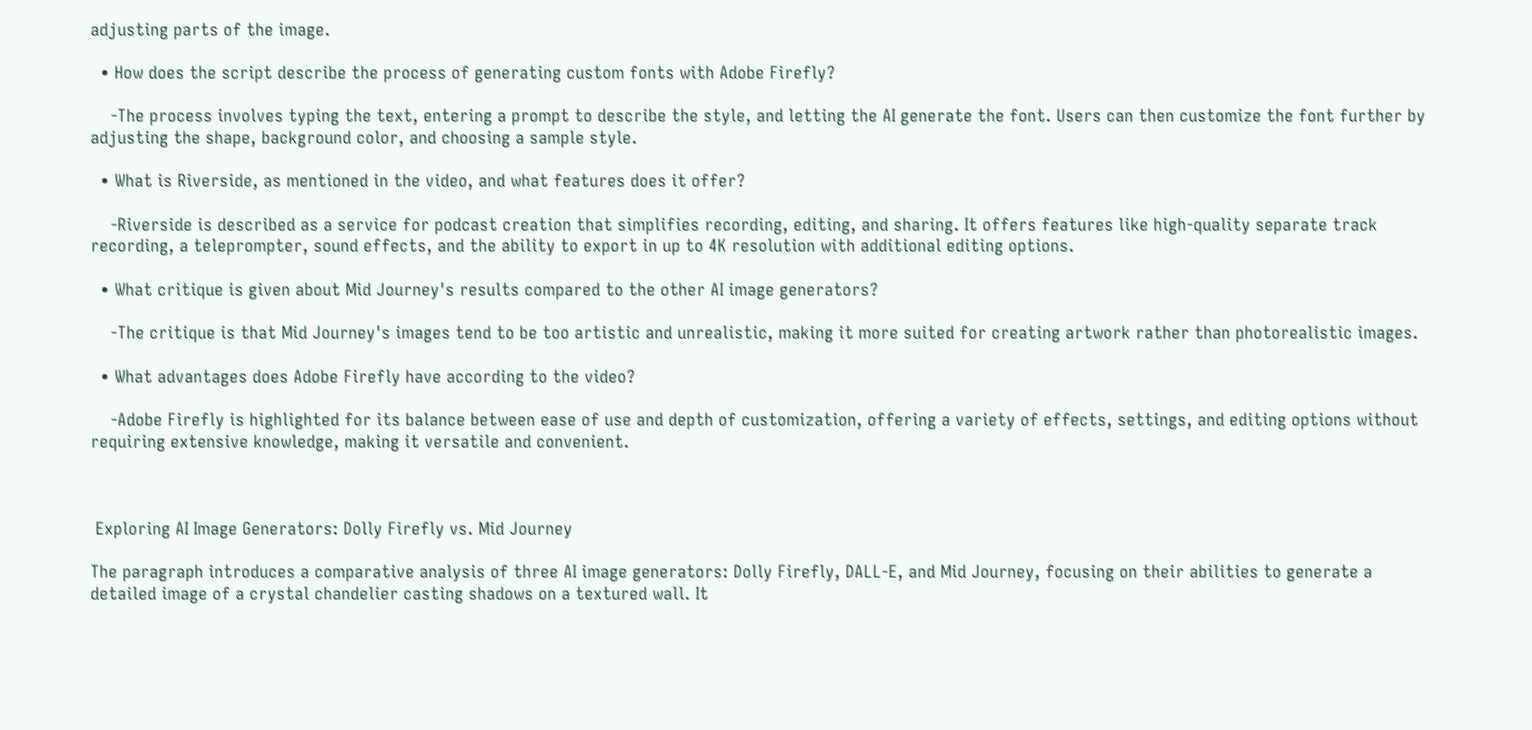adjusting parts of the image.

  • How does the script describe the process of generating custom fonts with Adobe Firefly?

    -The process involves typing the text, entering a prompt to describe the style, and letting the AI generate the font. Users can then customize the font further by adjusting the shape, background color, and choosing a sample style.

  • What is Riverside, as mentioned in the video, and what features does it offer?

    -Riverside is described as a service for podcast creation that simplifies recording, editing, and sharing. It offers features like high-quality separate track recording, a teleprompter, sound effects, and the ability to export in up to 4K resolution with additional editing options.

  • What critique is given about Mid Journey's results compared to the other AI image generators?

    -The critique is that Mid Journey's images tend to be too artistic and unrealistic, making it more suited for creating artwork rather than photorealistic images.

  • What advantages does Adobe Firefly have according to the video?

    -Adobe Firefly is highlighted for its balance between ease of use and depth of customization, offering a variety of effects, settings, and editing options without requiring extensive knowledge, making it versatile and convenient.



 Exploring AI Image Generators: Dolly Firefly vs. Mid Journey

The paragraph introduces a comparative analysis of three AI image generators: Dolly Firefly, DALL-E, and Mid Journey, focusing on their abilities to generate a detailed image of a crystal chandelier casting shadows on a textured wall. It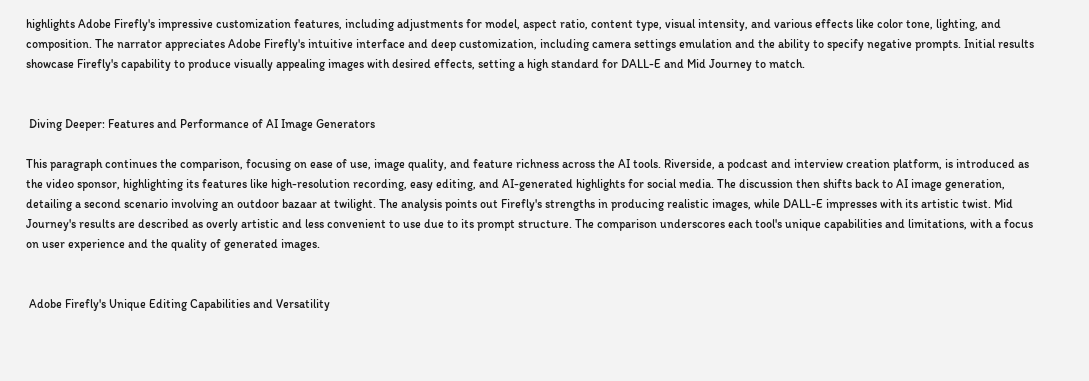highlights Adobe Firefly's impressive customization features, including adjustments for model, aspect ratio, content type, visual intensity, and various effects like color tone, lighting, and composition. The narrator appreciates Adobe Firefly's intuitive interface and deep customization, including camera settings emulation and the ability to specify negative prompts. Initial results showcase Firefly's capability to produce visually appealing images with desired effects, setting a high standard for DALL-E and Mid Journey to match.


 Diving Deeper: Features and Performance of AI Image Generators

This paragraph continues the comparison, focusing on ease of use, image quality, and feature richness across the AI tools. Riverside, a podcast and interview creation platform, is introduced as the video sponsor, highlighting its features like high-resolution recording, easy editing, and AI-generated highlights for social media. The discussion then shifts back to AI image generation, detailing a second scenario involving an outdoor bazaar at twilight. The analysis points out Firefly's strengths in producing realistic images, while DALL-E impresses with its artistic twist. Mid Journey's results are described as overly artistic and less convenient to use due to its prompt structure. The comparison underscores each tool's unique capabilities and limitations, with a focus on user experience and the quality of generated images.


 Adobe Firefly's Unique Editing Capabilities and Versatility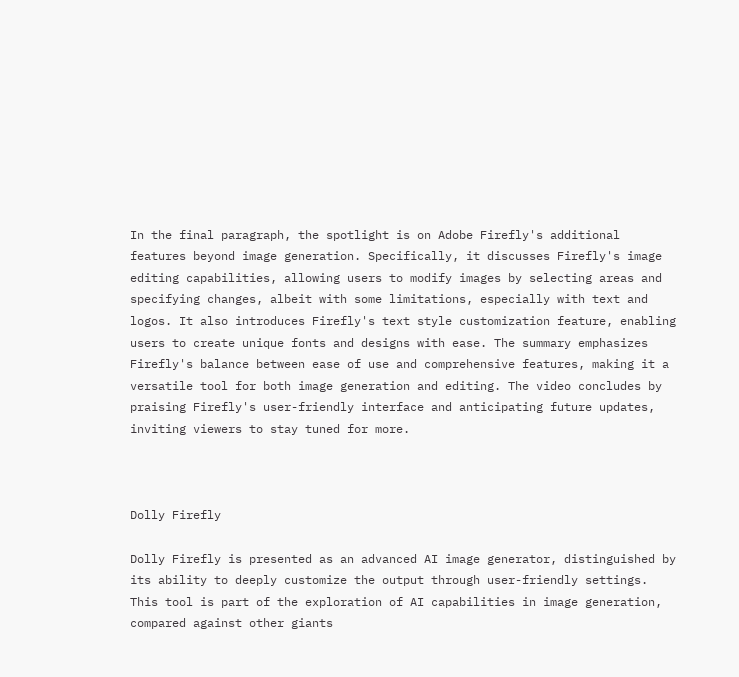In the final paragraph, the spotlight is on Adobe Firefly's additional features beyond image generation. Specifically, it discusses Firefly's image editing capabilities, allowing users to modify images by selecting areas and specifying changes, albeit with some limitations, especially with text and logos. It also introduces Firefly's text style customization feature, enabling users to create unique fonts and designs with ease. The summary emphasizes Firefly's balance between ease of use and comprehensive features, making it a versatile tool for both image generation and editing. The video concludes by praising Firefly's user-friendly interface and anticipating future updates, inviting viewers to stay tuned for more.



Dolly Firefly

Dolly Firefly is presented as an advanced AI image generator, distinguished by its ability to deeply customize the output through user-friendly settings. This tool is part of the exploration of AI capabilities in image generation, compared against other giants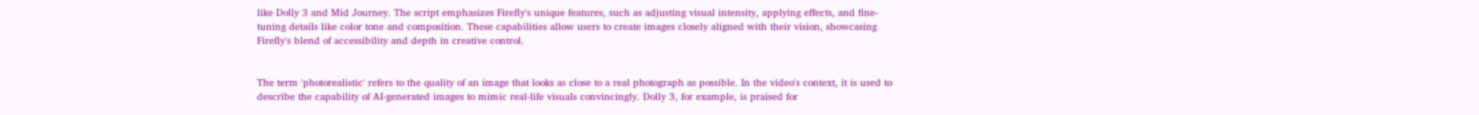like Dolly 3 and Mid Journey. The script emphasizes Firefly's unique features, such as adjusting visual intensity, applying effects, and fine-tuning details like color tone and composition. These capabilities allow users to create images closely aligned with their vision, showcasing Firefly's blend of accessibility and depth in creative control.


The term 'photorealistic' refers to the quality of an image that looks as close to a real photograph as possible. In the video's context, it is used to describe the capability of AI-generated images to mimic real-life visuals convincingly. Dolly 3, for example, is praised for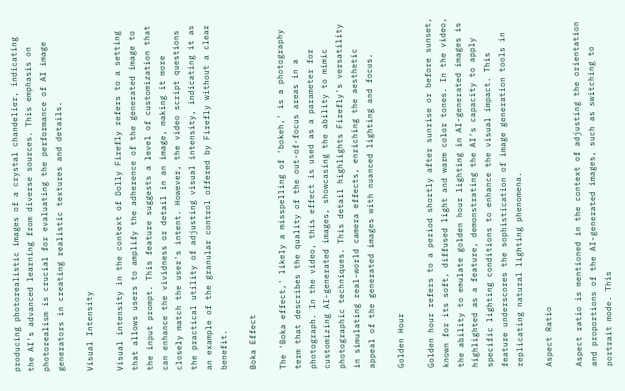producing photorealistic images of a crystal chandelier, indicating the AI's advanced learning from diverse sources. This emphasis on photorealism is crucial for evaluating the performance of AI image generators in creating realistic textures and details.

Visual Intensity

Visual intensity in the context of Dolly Firefly refers to a setting that allows users to amplify the adherence of the generated image to the input prompt. This feature suggests a level of customization that can enhance the vividness or detail in an image, making it more closely match the user's intent. However, the video script questions the practical utility of adjusting visual intensity, indicating it as an example of the granular control offered by Firefly without a clear benefit.

Boka Effect

The 'Boka effect,' likely a misspelling of 'bokeh,' is a photography term that describes the quality of the out-of-focus areas in a photograph. In the video, this effect is used as a parameter for customizing AI-generated images, showcasing the ability to mimic photographic techniques. This detail highlights Firefly's versatility in simulating real-world camera effects, enriching the aesthetic appeal of the generated images with nuanced lighting and focus.

Golden Hour

Golden hour refers to a period shortly after sunrise or before sunset, known for its soft, diffused light and warm color tones. In the video, the ability to emulate golden hour lighting in AI-generated images is highlighted as a feature, demonstrating the AI's capacity to apply specific lighting conditions to enhance the visual impact. This feature underscores the sophistication of image generation tools in replicating natural lighting phenomena.

Aspect Ratio

Aspect ratio is mentioned in the context of adjusting the orientation and proportions of the AI-generated images, such as switching to portrait mode. This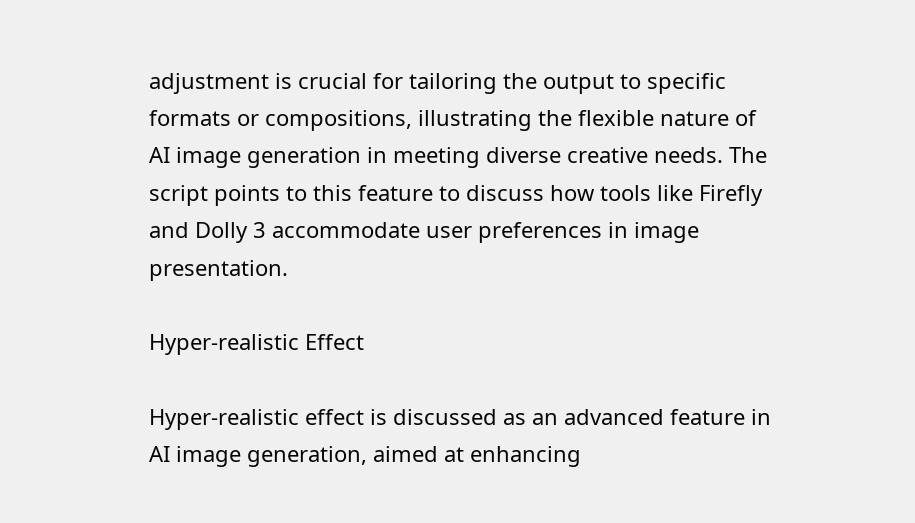adjustment is crucial for tailoring the output to specific formats or compositions, illustrating the flexible nature of AI image generation in meeting diverse creative needs. The script points to this feature to discuss how tools like Firefly and Dolly 3 accommodate user preferences in image presentation.

Hyper-realistic Effect

Hyper-realistic effect is discussed as an advanced feature in AI image generation, aimed at enhancing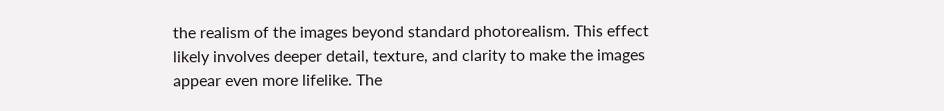the realism of the images beyond standard photorealism. This effect likely involves deeper detail, texture, and clarity to make the images appear even more lifelike. The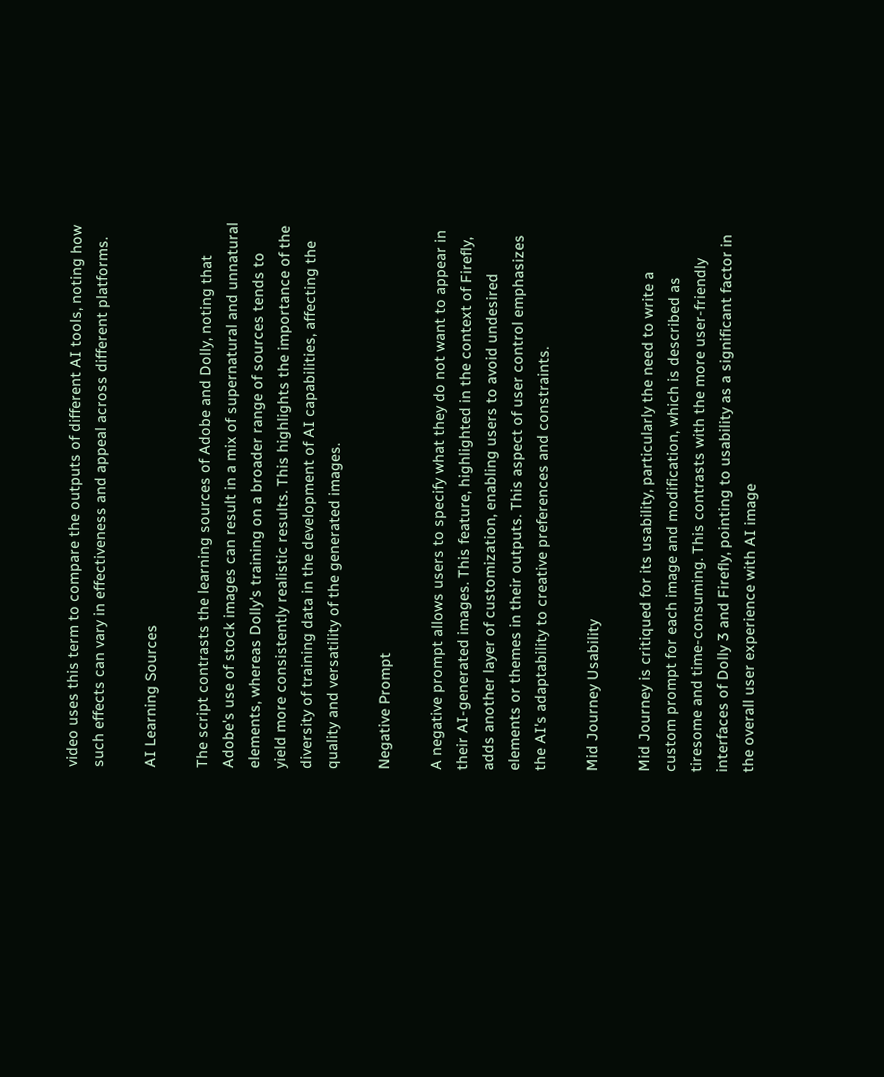video uses this term to compare the outputs of different AI tools, noting how such effects can vary in effectiveness and appeal across different platforms.

AI Learning Sources

The script contrasts the learning sources of Adobe and Dolly, noting that Adobe's use of stock images can result in a mix of supernatural and unnatural elements, whereas Dolly's training on a broader range of sources tends to yield more consistently realistic results. This highlights the importance of the diversity of training data in the development of AI capabilities, affecting the quality and versatility of the generated images.

Negative Prompt

A negative prompt allows users to specify what they do not want to appear in their AI-generated images. This feature, highlighted in the context of Firefly, adds another layer of customization, enabling users to avoid undesired elements or themes in their outputs. This aspect of user control emphasizes the AI's adaptability to creative preferences and constraints.

Mid Journey Usability

Mid Journey is critiqued for its usability, particularly the need to write a custom prompt for each image and modification, which is described as tiresome and time-consuming. This contrasts with the more user-friendly interfaces of Dolly 3 and Firefly, pointing to usability as a significant factor in the overall user experience with AI image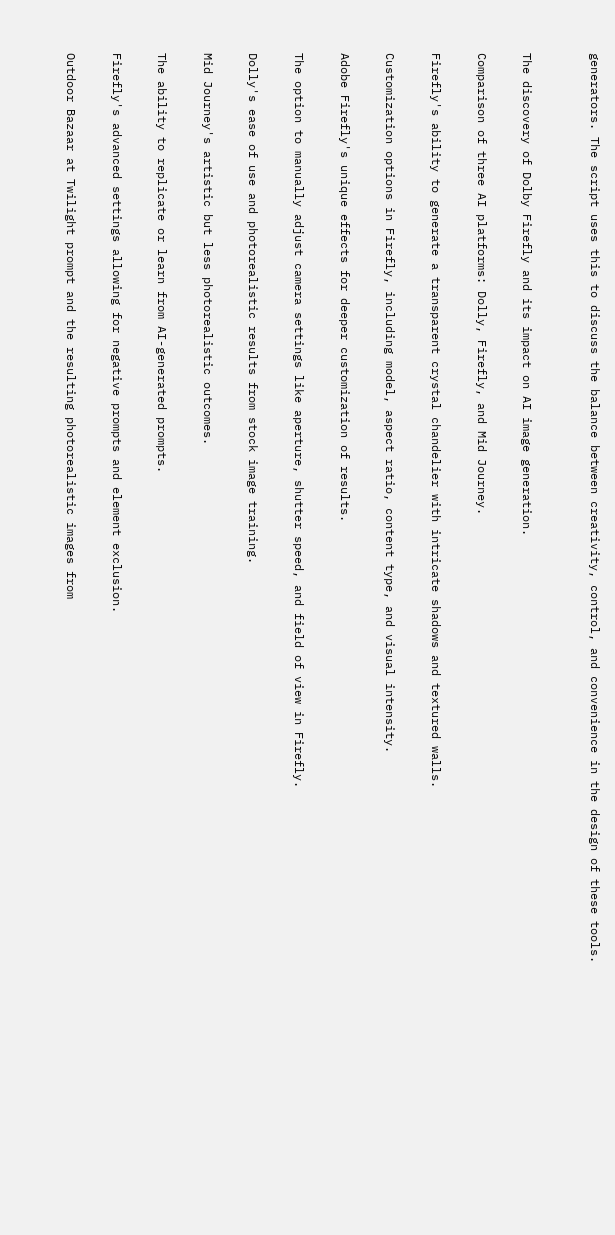generators. The script uses this to discuss the balance between creativity, control, and convenience in the design of these tools.


The discovery of Dolby Firefly and its impact on AI image generation.

Comparison of three AI platforms: Dolly, Firefly, and Mid Journey.

Firefly's ability to generate a transparent crystal chandelier with intricate shadows and textured walls.

Customization options in Firefly, including model, aspect ratio, content type, and visual intensity.

Adobe Firefly's unique effects for deeper customization of results.

The option to manually adjust camera settings like aperture, shutter speed, and field of view in Firefly.

Dolly's ease of use and photorealistic results from stock image training.

Mid Journey's artistic but less photorealistic outcomes.

The ability to replicate or learn from AI-generated prompts.

Firefly's advanced settings allowing for negative prompts and element exclusion.

Outdoor Bazaar at Twilight prompt and the resulting photorealistic images from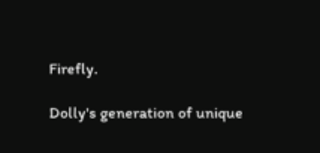Firefly.

Dolly's generation of unique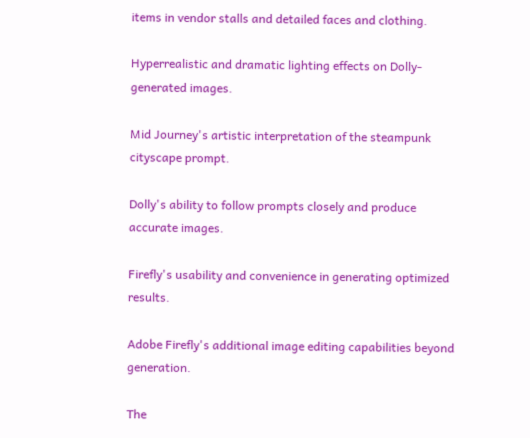items in vendor stalls and detailed faces and clothing.

Hyperrealistic and dramatic lighting effects on Dolly-generated images.

Mid Journey's artistic interpretation of the steampunk cityscape prompt.

Dolly's ability to follow prompts closely and produce accurate images.

Firefly's usability and convenience in generating optimized results.

Adobe Firefly's additional image editing capabilities beyond generation.

The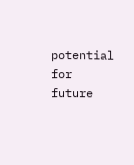potential for future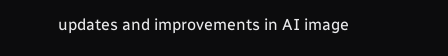updates and improvements in AI image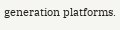generation platforms.